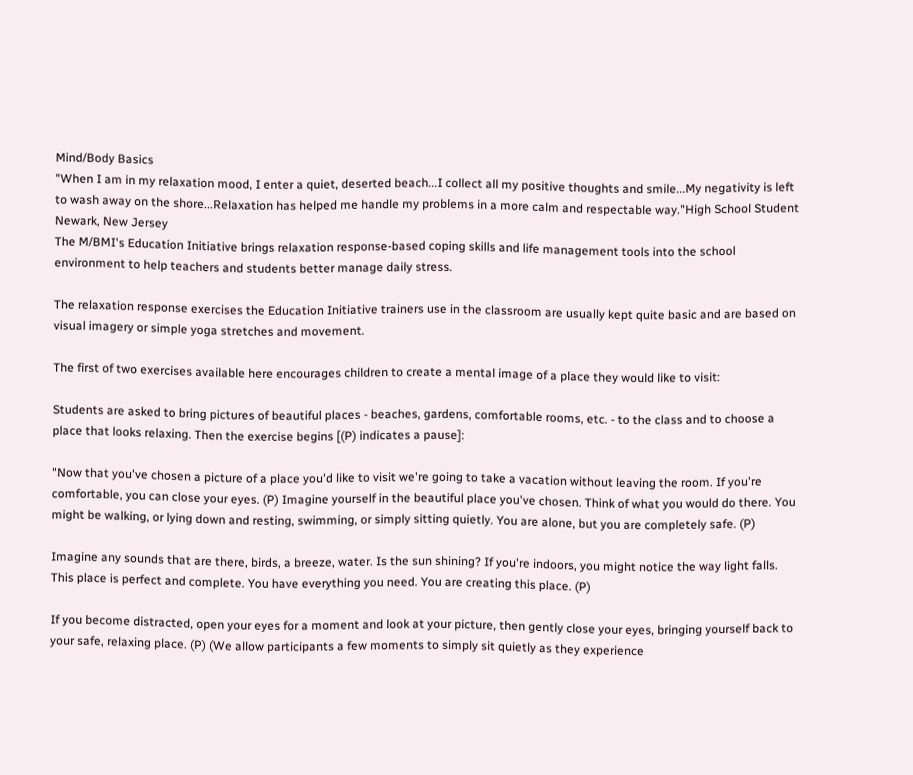Mind/Body Basics
"When I am in my relaxation mood, I enter a quiet, deserted beach...I collect all my positive thoughts and smile...My negativity is left to wash away on the shore...Relaxation has helped me handle my problems in a more calm and respectable way."High School Student
Newark, New Jersey
The M/BMI's Education Initiative brings relaxation response-based coping skills and life management tools into the school environment to help teachers and students better manage daily stress.

The relaxation response exercises the Education Initiative trainers use in the classroom are usually kept quite basic and are based on visual imagery or simple yoga stretches and movement.

The first of two exercises available here encourages children to create a mental image of a place they would like to visit:

Students are asked to bring pictures of beautiful places - beaches, gardens, comfortable rooms, etc. - to the class and to choose a place that looks relaxing. Then the exercise begins [(P) indicates a pause]:

"Now that you've chosen a picture of a place you'd like to visit we're going to take a vacation without leaving the room. If you're comfortable, you can close your eyes. (P) Imagine yourself in the beautiful place you've chosen. Think of what you would do there. You might be walking, or lying down and resting, swimming, or simply sitting quietly. You are alone, but you are completely safe. (P)

Imagine any sounds that are there, birds, a breeze, water. Is the sun shining? If you're indoors, you might notice the way light falls. This place is perfect and complete. You have everything you need. You are creating this place. (P)

If you become distracted, open your eyes for a moment and look at your picture, then gently close your eyes, bringing yourself back to your safe, relaxing place. (P) (We allow participants a few moments to simply sit quietly as they experience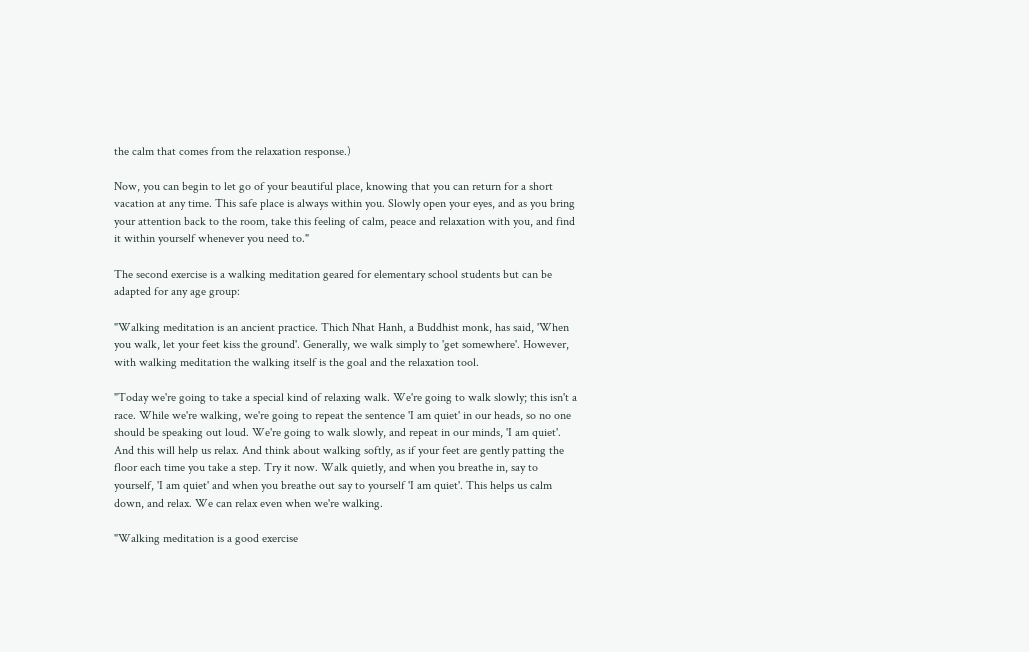the calm that comes from the relaxation response.)

Now, you can begin to let go of your beautiful place, knowing that you can return for a short vacation at any time. This safe place is always within you. Slowly open your eyes, and as you bring your attention back to the room, take this feeling of calm, peace and relaxation with you, and find it within yourself whenever you need to."

The second exercise is a walking meditation geared for elementary school students but can be adapted for any age group:

"Walking meditation is an ancient practice. Thich Nhat Hanh, a Buddhist monk, has said, 'When you walk, let your feet kiss the ground'. Generally, we walk simply to 'get somewhere'. However, with walking meditation the walking itself is the goal and the relaxation tool.

"Today we're going to take a special kind of relaxing walk. We're going to walk slowly; this isn't a race. While we're walking, we're going to repeat the sentence 'I am quiet' in our heads, so no one should be speaking out loud. We're going to walk slowly, and repeat in our minds, 'I am quiet'. And this will help us relax. And think about walking softly, as if your feet are gently patting the floor each time you take a step. Try it now. Walk quietly, and when you breathe in, say to yourself, 'I am quiet' and when you breathe out say to yourself 'I am quiet'. This helps us calm down, and relax. We can relax even when we're walking.

"Walking meditation is a good exercise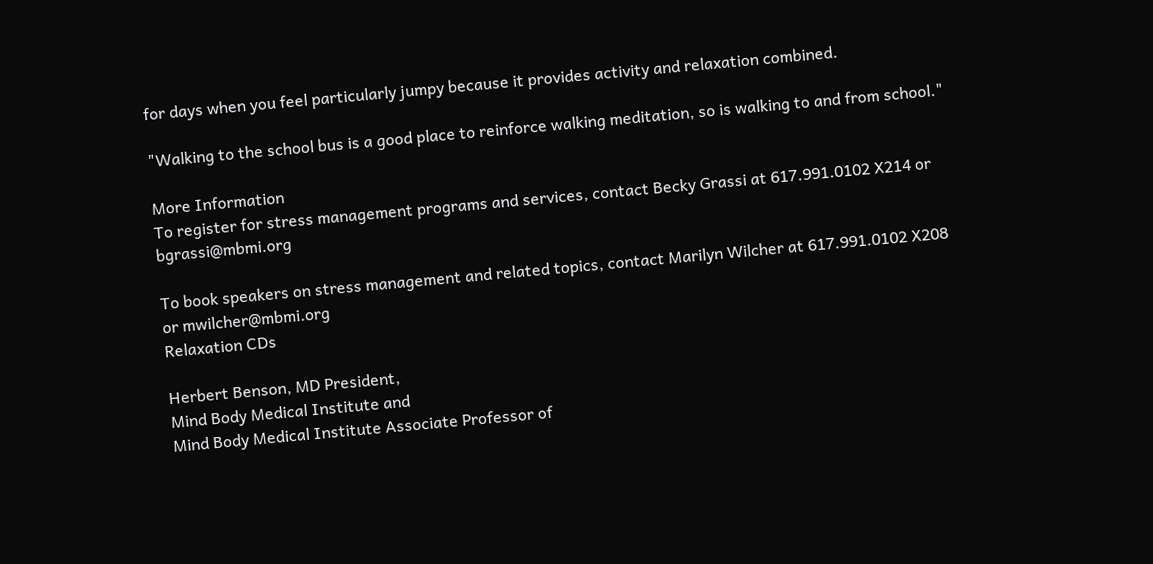for days when you feel particularly jumpy because it provides activity and relaxation combined.

"Walking to the school bus is a good place to reinforce walking meditation, so is walking to and from school."

More Information
To register for stress management programs and services, contact Becky Grassi at 617.991.0102 X214 or bgrassi@mbmi.org

To book speakers on stress management and related topics, contact Marilyn Wilcher at 617.991.0102 X208 or mwilcher@mbmi.org
Relaxation CDs

Herbert Benson, MD President,
Mind Body Medical Institute and
Mind Body Medical Institute Associate Professor of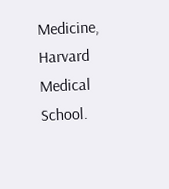Medicine,
Harvard Medical School.